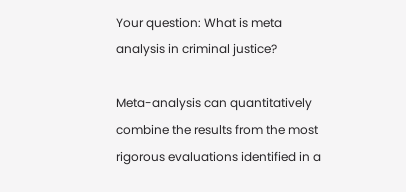Your question: What is meta analysis in criminal justice?

Meta-analysis can quantitatively combine the results from the most rigorous evaluations identified in a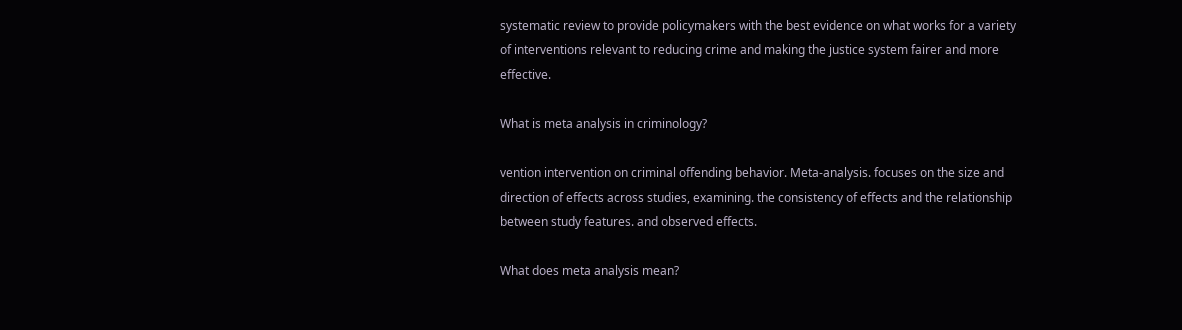systematic review to provide policymakers with the best evidence on what works for a variety of interventions relevant to reducing crime and making the justice system fairer and more effective.

What is meta analysis in criminology?

vention intervention on criminal offending behavior. Meta-analysis. focuses on the size and direction of effects across studies, examining. the consistency of effects and the relationship between study features. and observed effects.

What does meta analysis mean?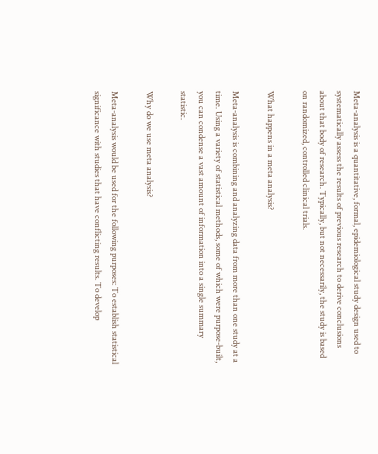Meta-analysis is a quantitative, formal, epidemiological study design used to systematically assess the results of previous research to derive conclusions about that body of research. Typically, but not necessarily, the study is based on randomized, controlled clinical trials.

What happens in a meta analysis?

Meta-analysis is combining and analyzing data from more than one study at a time. Using a variety of statistical methods, some of which were purpose-built, you can condense a vast amount of information into a single summary statistic.

Why do we use meta analysis?

Meta-analysis would be used for the following purposes: To establish statistical significance with studies that have conflicting results. To develop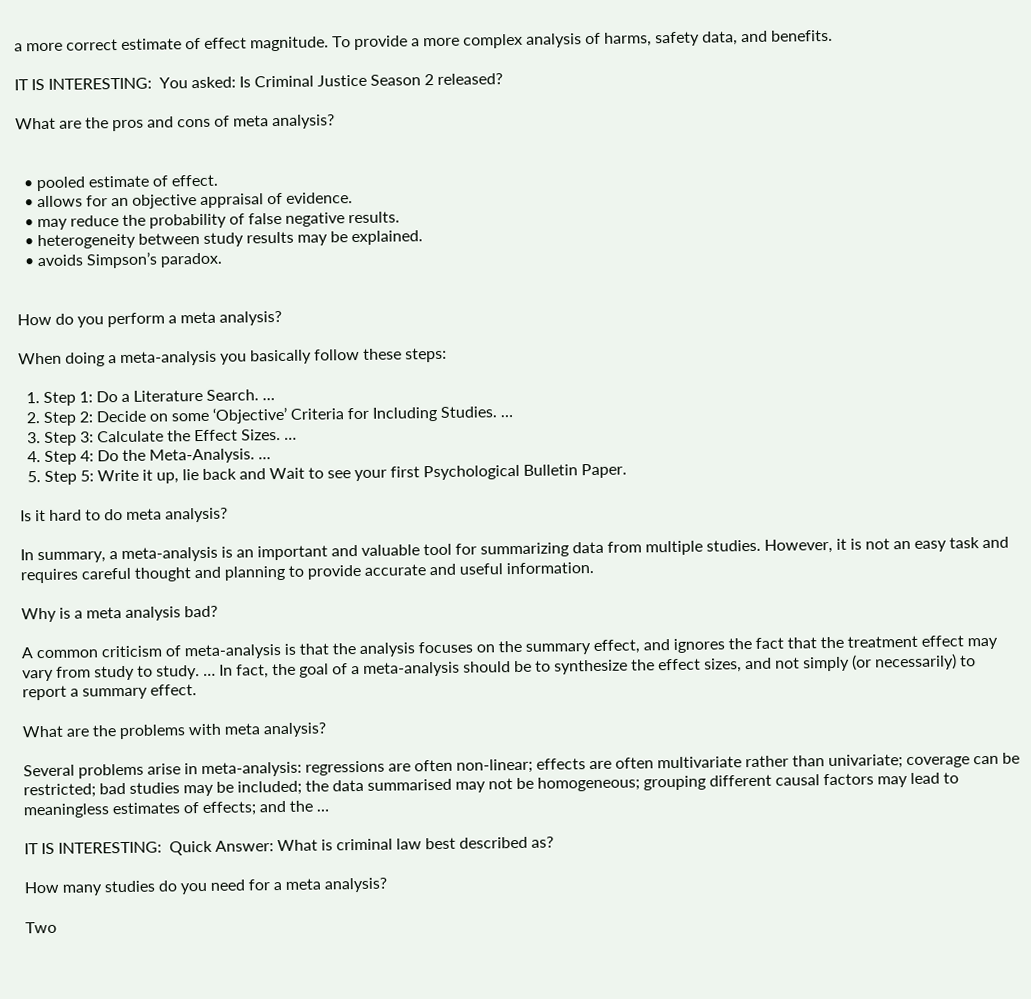a more correct estimate of effect magnitude. To provide a more complex analysis of harms, safety data, and benefits.

IT IS INTERESTING:  You asked: Is Criminal Justice Season 2 released?

What are the pros and cons of meta analysis?


  • pooled estimate of effect.
  • allows for an objective appraisal of evidence.
  • may reduce the probability of false negative results.
  • heterogeneity between study results may be explained.
  • avoids Simpson’s paradox.


How do you perform a meta analysis?

When doing a meta-analysis you basically follow these steps:

  1. Step 1: Do a Literature Search. …
  2. Step 2: Decide on some ‘Objective’ Criteria for Including Studies. …
  3. Step 3: Calculate the Effect Sizes. …
  4. Step 4: Do the Meta-Analysis. …
  5. Step 5: Write it up, lie back and Wait to see your first Psychological Bulletin Paper.

Is it hard to do meta analysis?

In summary, a meta-analysis is an important and valuable tool for summarizing data from multiple studies. However, it is not an easy task and requires careful thought and planning to provide accurate and useful information.

Why is a meta analysis bad?

A common criticism of meta-analysis is that the analysis focuses on the summary effect, and ignores the fact that the treatment effect may vary from study to study. … In fact, the goal of a meta-analysis should be to synthesize the effect sizes, and not simply (or necessarily) to report a summary effect.

What are the problems with meta analysis?

Several problems arise in meta-analysis: regressions are often non-linear; effects are often multivariate rather than univariate; coverage can be restricted; bad studies may be included; the data summarised may not be homogeneous; grouping different causal factors may lead to meaningless estimates of effects; and the …

IT IS INTERESTING:  Quick Answer: What is criminal law best described as?

How many studies do you need for a meta analysis?

Two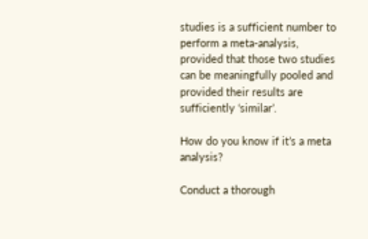studies is a sufficient number to perform a meta-analysis, provided that those two studies can be meaningfully pooled and provided their results are sufficiently ‘similar’.

How do you know if it’s a meta analysis?

Conduct a thorough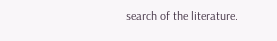search of the literature.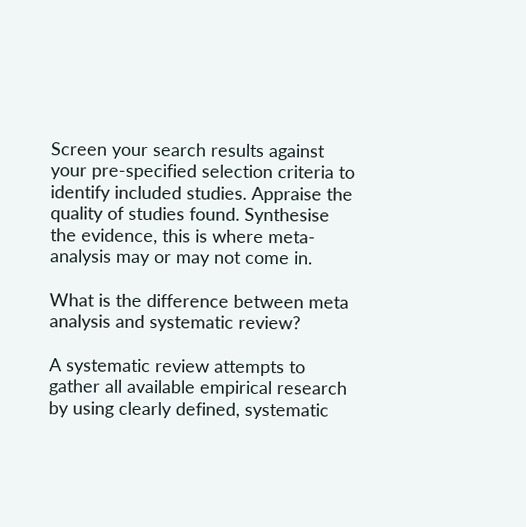Screen your search results against your pre-specified selection criteria to identify included studies. Appraise the quality of studies found. Synthesise the evidence, this is where meta-analysis may or may not come in.

What is the difference between meta analysis and systematic review?

A systematic review attempts to gather all available empirical research by using clearly defined, systematic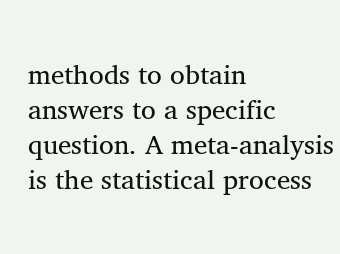methods to obtain answers to a specific question. A meta-analysis is the statistical process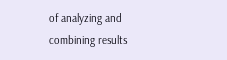of analyzing and combining results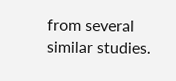from several similar studies.